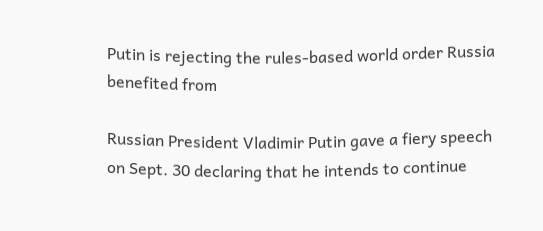Putin is rejecting the rules-based world order Russia benefited from

Russian President Vladimir Putin gave a fiery speech on Sept. 30 declaring that he intends to continue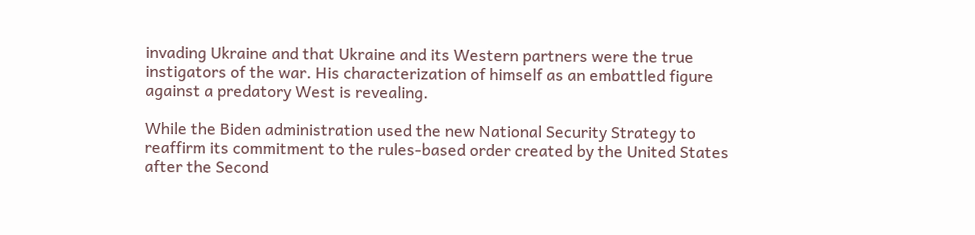invading Ukraine and that Ukraine and its Western partners were the true instigators of the war. His characterization of himself as an embattled figure against a predatory West is revealing.

While the Biden administration used the new National Security Strategy to reaffirm its commitment to the rules-based order created by the United States after the Second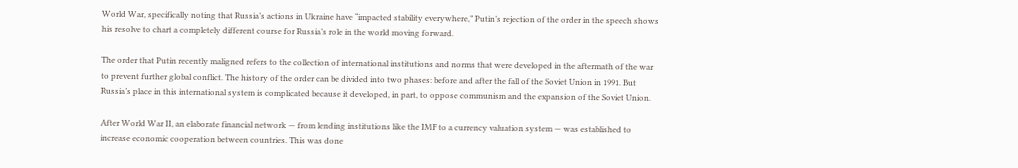World War, specifically noting that Russia’s actions in Ukraine have “impacted stability everywhere,” Putin’s rejection of the order in the speech shows his resolve to chart a completely different course for Russia’s role in the world moving forward.

The order that Putin recently maligned refers to the collection of international institutions and norms that were developed in the aftermath of the war to prevent further global conflict. The history of the order can be divided into two phases: before and after the fall of the Soviet Union in 1991. But Russia’s place in this international system is complicated because it developed, in part, to oppose communism and the expansion of the Soviet Union.

After World War II, an elaborate financial network — from lending institutions like the IMF to a currency valuation system — was established to increase economic cooperation between countries. This was done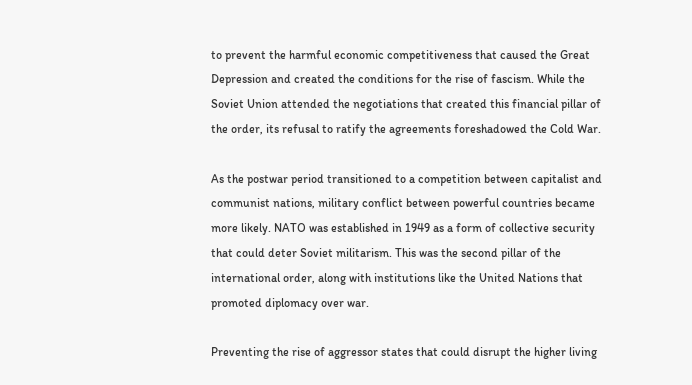to prevent the harmful economic competitiveness that caused the Great Depression and created the conditions for the rise of fascism. While the Soviet Union attended the negotiations that created this financial pillar of the order, its refusal to ratify the agreements foreshadowed the Cold War.

As the postwar period transitioned to a competition between capitalist and communist nations, military conflict between powerful countries became more likely. NATO was established in 1949 as a form of collective security that could deter Soviet militarism. This was the second pillar of the international order, along with institutions like the United Nations that promoted diplomacy over war.

Preventing the rise of aggressor states that could disrupt the higher living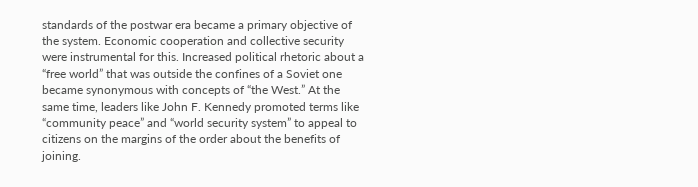standards of the postwar era became a primary objective of the system. Economic cooperation and collective security were instrumental for this. Increased political rhetoric about a “free world” that was outside the confines of a Soviet one became synonymous with concepts of “the West.” At the same time, leaders like John F. Kennedy promoted terms like “community peace” and “world security system” to appeal to citizens on the margins of the order about the benefits of joining.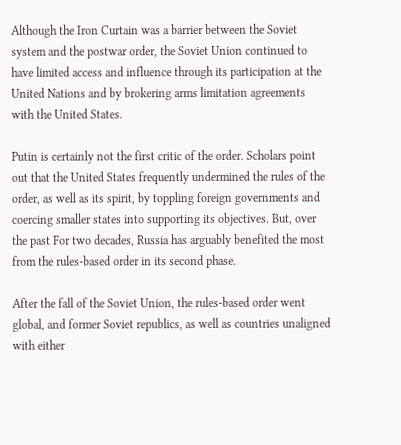Although the Iron Curtain was a barrier between the Soviet system and the postwar order, the Soviet Union continued to have limited access and influence through its participation at the United Nations and by brokering arms limitation agreements with the United States.

Putin is certainly not the first critic of the order. Scholars point out that the United States frequently undermined the rules of the order, as well as its spirit, by toppling foreign governments and coercing smaller states into supporting its objectives. But, over the past For two decades, Russia has arguably benefited the most from the rules-based order in its second phase.

After the fall of the Soviet Union, the rules-based order went global, and former Soviet republics, as well as countries unaligned with either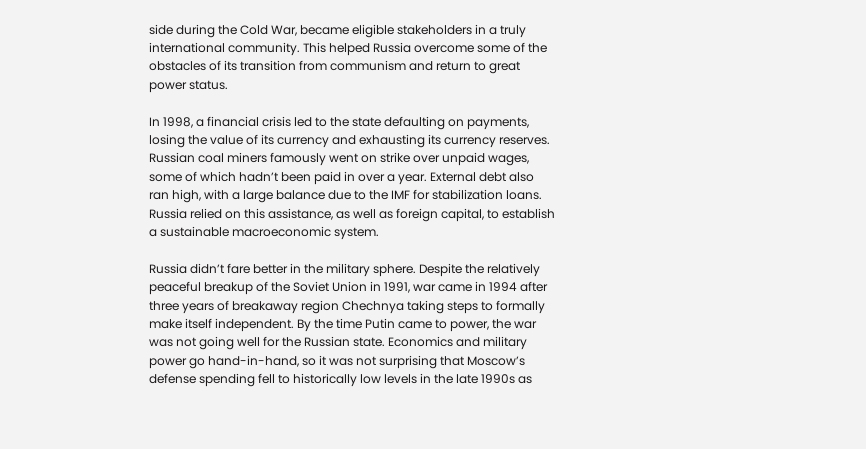side during the Cold War, became eligible stakeholders in a truly international community. This helped Russia overcome some of the obstacles of its transition from communism and return to great power status.

In 1998, a financial crisis led to the state defaulting on payments, losing the value of its currency and exhausting its currency reserves. Russian coal miners famously went on strike over unpaid wages, some of which hadn’t been paid in over a year. External debt also ran high, with a large balance due to the IMF for stabilization loans. Russia relied on this assistance, as well as foreign capital, to establish a sustainable macroeconomic system.

Russia didn’t fare better in the military sphere. Despite the relatively peaceful breakup of the Soviet Union in 1991, war came in 1994 after three years of breakaway region Chechnya taking steps to formally make itself independent. By the time Putin came to power, the war was not going well for the Russian state. Economics and military power go hand-in-hand, so it was not surprising that Moscow’s defense spending fell to historically low levels in the late 1990s as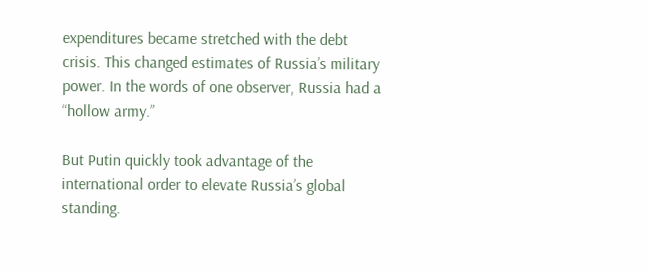expenditures became stretched with the debt crisis. This changed estimates of Russia’s military power. In the words of one observer, Russia had a “hollow army.”

But Putin quickly took advantage of the international order to elevate Russia’s global standing.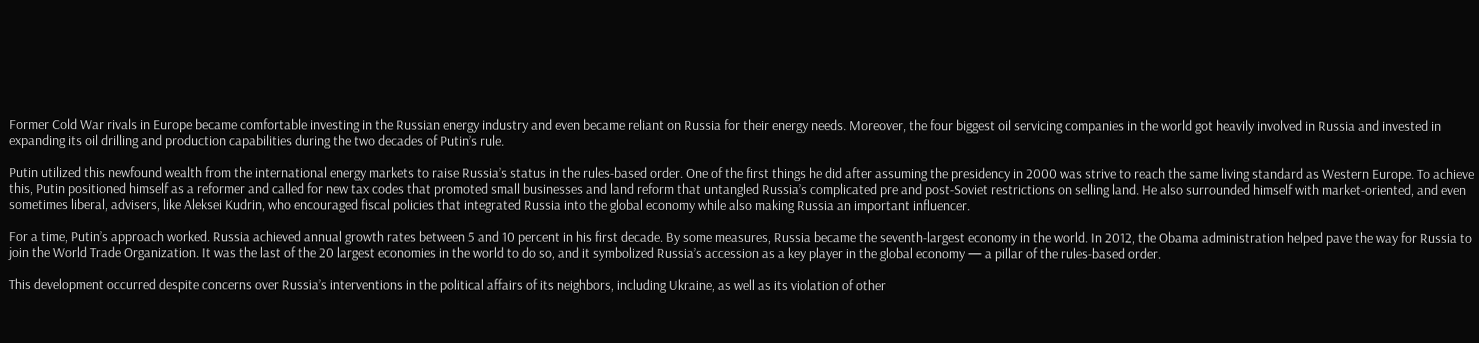Former Cold War rivals in Europe became comfortable investing in the Russian energy industry and even became reliant on Russia for their energy needs. Moreover, the four biggest oil servicing companies in the world got heavily involved in Russia and invested in expanding its oil drilling and production capabilities during the two decades of Putin’s rule.

Putin utilized this newfound wealth from the international energy markets to raise Russia’s status in the rules-based order. One of the first things he did after assuming the presidency in 2000 was strive to reach the same living standard as Western Europe. To achieve this, Putin positioned himself as a reformer and called for new tax codes that promoted small businesses and land reform that untangled Russia’s complicated pre and post-Soviet restrictions on selling land. He also surrounded himself with market-oriented, and even sometimes liberal, advisers, like Aleksei Kudrin, who encouraged fiscal policies that integrated Russia into the global economy while also making Russia an important influencer.

For a time, Putin’s approach worked. Russia achieved annual growth rates between 5 and 10 percent in his first decade. By some measures, Russia became the seventh-largest economy in the world. In 2012, the Obama administration helped pave the way for Russia to join the World Trade Organization. It was the last of the 20 largest economies in the world to do so, and it symbolized Russia’s accession as a key player in the global economy — a pillar of the rules-based order.

This development occurred despite concerns over Russia’s interventions in the political affairs of its neighbors, including Ukraine, as well as its violation of other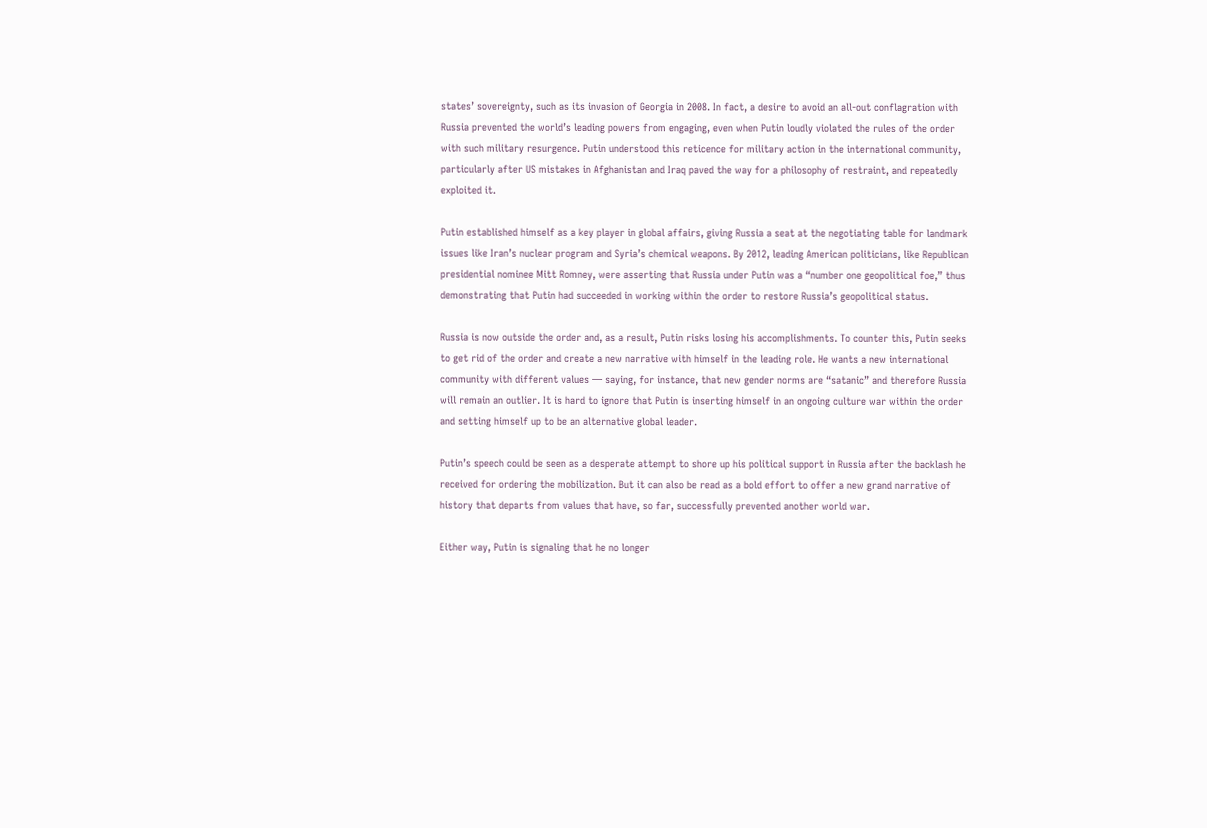states’ sovereignty, such as its invasion of Georgia in 2008. In fact, a desire to avoid an all-out conflagration with Russia prevented the world’s leading powers from engaging, even when Putin loudly violated the rules of the order with such military resurgence. Putin understood this reticence for military action in the international community, particularly after US mistakes in Afghanistan and Iraq paved the way for a philosophy of restraint, and repeatedly exploited it.

Putin established himself as a key player in global affairs, giving Russia a seat at the negotiating table for landmark issues like Iran’s nuclear program and Syria’s chemical weapons. By 2012, leading American politicians, like Republican presidential nominee Mitt Romney, were asserting that Russia under Putin was a “number one geopolitical foe,” thus demonstrating that Putin had succeeded in working within the order to restore Russia’s geopolitical status.

Russia is now outside the order and, as a result, Putin risks losing his accomplishments. To counter this, Putin seeks to get rid of the order and create a new narrative with himself in the leading role. He wants a new international community with different values — saying, for instance, that new gender norms are “satanic” and therefore Russia will remain an outlier. It is hard to ignore that Putin is inserting himself in an ongoing culture war within the order and setting himself up to be an alternative global leader.

Putin’s speech could be seen as a desperate attempt to shore up his political support in Russia after the backlash he received for ordering the mobilization. But it can also be read as a bold effort to offer a new grand narrative of history that departs from values that have, so far, successfully prevented another world war.

Either way, Putin is signaling that he no longer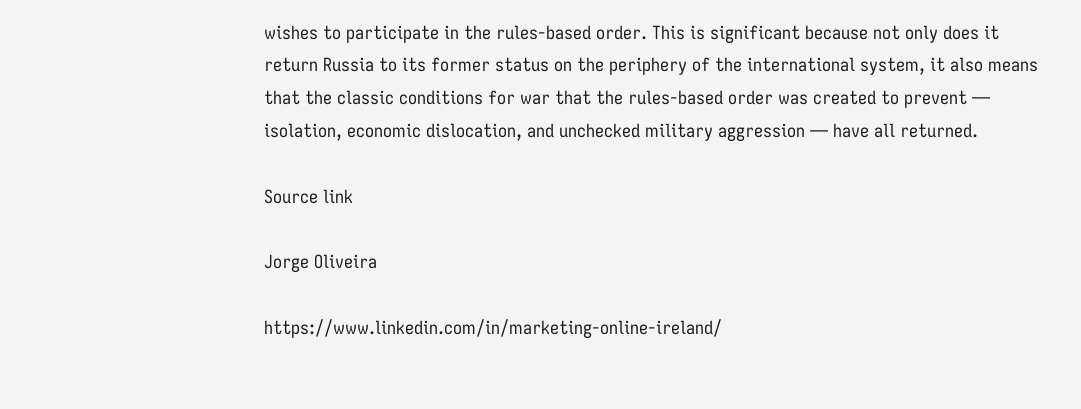wishes to participate in the rules-based order. This is significant because not only does it return Russia to its former status on the periphery of the international system, it also means that the classic conditions for war that the rules-based order was created to prevent — isolation, economic dislocation, and unchecked military aggression — have all returned.

Source link

Jorge Oliveira

https://www.linkedin.com/in/marketing-online-ireland/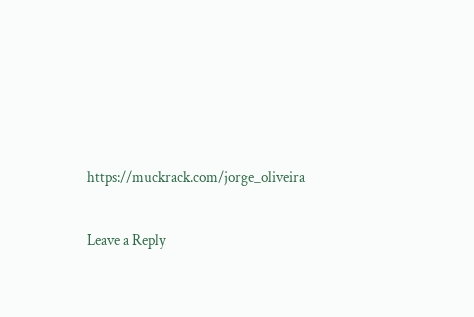https://muckrack.com/jorge_oliveira

Leave a Reply